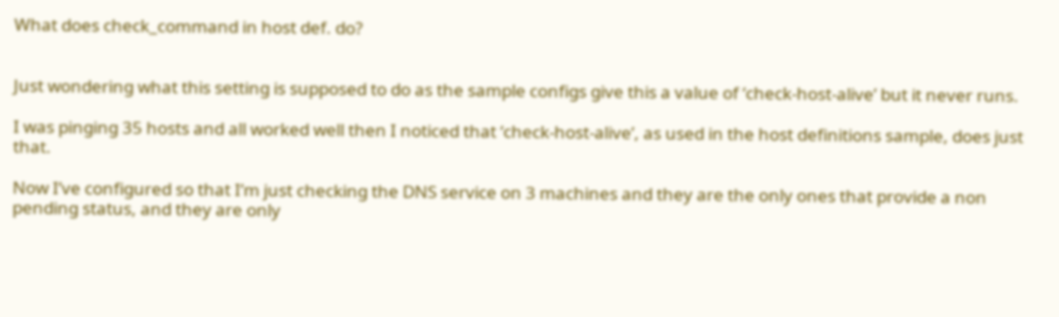What does check_command in host def. do?


Just wondering what this setting is supposed to do as the sample configs give this a value of ‘check-host-alive’ but it never runs.

I was pinging 35 hosts and all worked well then I noticed that ‘check-host-alive’, as used in the host definitions sample, does just that.

Now I’ve configured so that I’m just checking the DNS service on 3 machines and they are the only ones that provide a non pending status, and they are only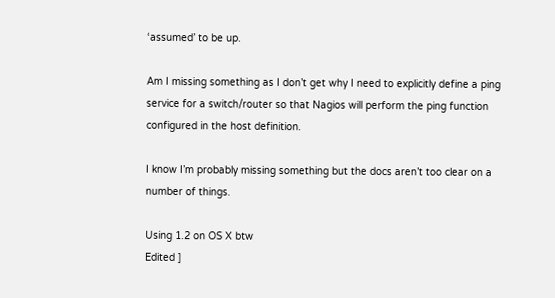‘assumed’ to be up.

Am I missing something as I don’t get why I need to explicitly define a ping service for a switch/router so that Nagios will perform the ping function configured in the host definition.

I know I’m probably missing something but the docs aren’t too clear on a number of things.

Using 1.2 on OS X btw
Edited ]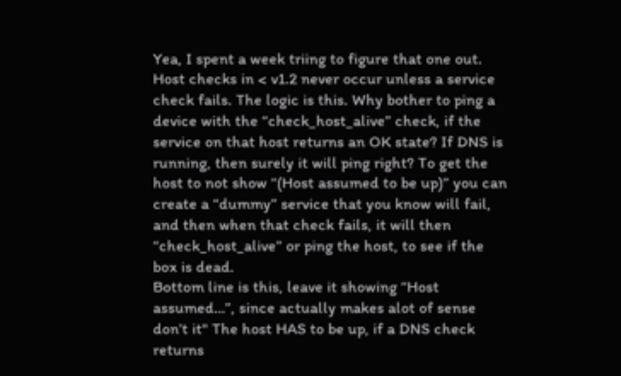Yea, I spent a week triing to figure that one out. Host checks in < v1.2 never occur unless a service check fails. The logic is this. Why bother to ping a device with the “check_host_alive” check, if the service on that host returns an OK state? If DNS is running, then surely it will ping right? To get the host to not show “(Host assumed to be up)” you can create a “dummy” service that you know will fail, and then when that check fails, it will then “check_host_alive” or ping the host, to see if the box is dead.
Bottom line is this, leave it showing “Host assumed…”, since actually makes alot of sense don’t it" The host HAS to be up, if a DNS check returns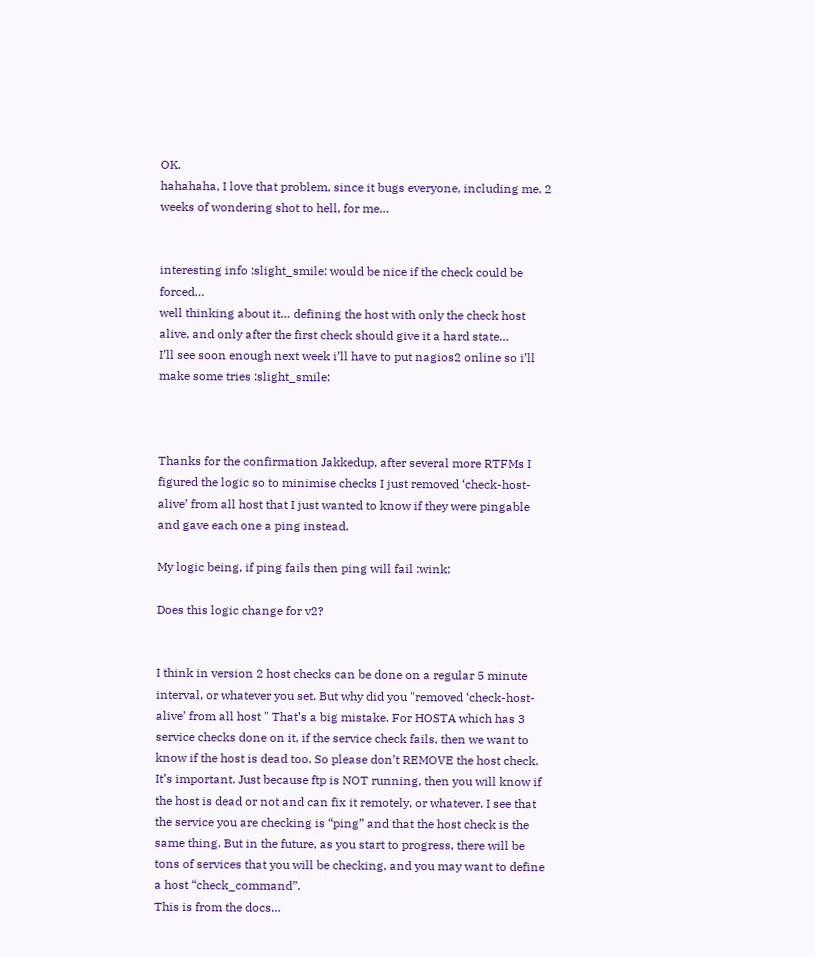OK.
hahahaha, I love that problem, since it bugs everyone, including me. 2 weeks of wondering shot to hell, for me…


interesting info :slight_smile: would be nice if the check could be forced…
well thinking about it… defining the host with only the check host alive, and only after the first check should give it a hard state…
I’ll see soon enough next week i’ll have to put nagios2 online so i’ll make some tries :slight_smile:



Thanks for the confirmation Jakkedup, after several more RTFMs I figured the logic so to minimise checks I just removed ‘check-host-alive’ from all host that I just wanted to know if they were pingable and gave each one a ping instead.

My logic being, if ping fails then ping will fail :wink:

Does this logic change for v2?


I think in version 2 host checks can be done on a regular 5 minute interval, or whatever you set. But why did you "removed ‘check-host-alive’ from all host " That’s a big mistake. For HOSTA which has 3 service checks done on it, if the service check fails, then we want to know if the host is dead too. So please don’t REMOVE the host check. It’s important. Just because ftp is NOT running, then you will know if the host is dead or not and can fix it remotely, or whatever. I see that the service you are checking is “ping” and that the host check is the same thing. But in the future, as you start to progress, there will be tons of services that you will be checking, and you may want to define a host “check_command”.
This is from the docs…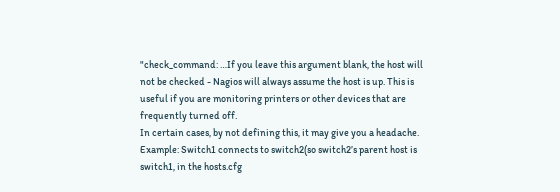"check_command: …If you leave this argument blank, the host will not be checked - Nagios will always assume the host is up. This is useful if you are monitoring printers or other devices that are frequently turned off.
In certain cases, by not defining this, it may give you a headache. Example: Switch1 connects to switch2(so switch2’s parent host is switch1, in the hosts.cfg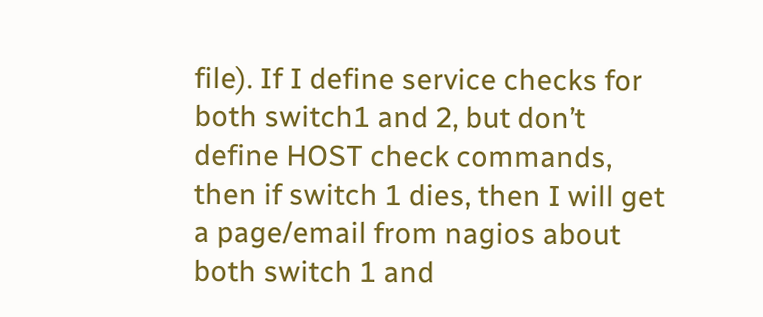file). If I define service checks for both switch1 and 2, but don’t define HOST check commands, then if switch 1 dies, then I will get a page/email from nagios about both switch 1 and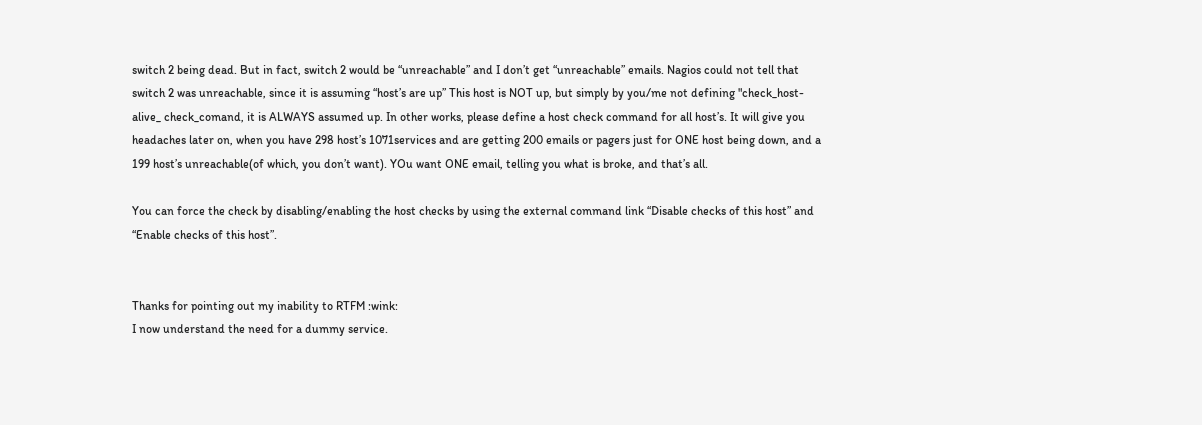switch 2 being dead. But in fact, switch 2 would be “unreachable” and I don’t get “unreachable” emails. Nagios could not tell that switch 2 was unreachable, since it is assuming “host’s are up” This host is NOT up, but simply by you/me not defining "check_host-alive_ check_comand, it is ALWAYS assumed up. In other works, please define a host check command for all host’s. It will give you headaches later on, when you have 298 host’s 1071services and are getting 200 emails or pagers just for ONE host being down, and a 199 host’s unreachable(of which, you don’t want). YOu want ONE email, telling you what is broke, and that’s all.

You can force the check by disabling/enabling the host checks by using the external command link “Disable checks of this host” and “Enable checks of this host”.


Thanks for pointing out my inability to RTFM :wink:
I now understand the need for a dummy service.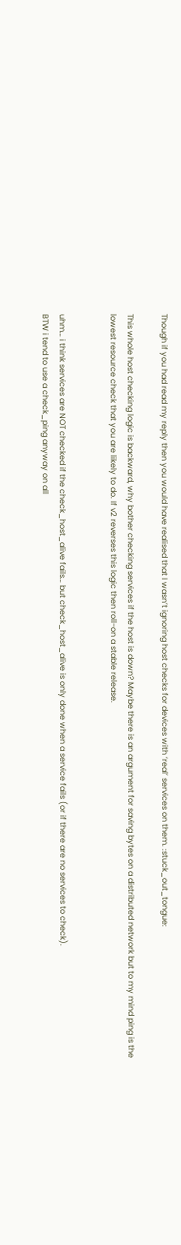Though if you had read my reply then you would have realised that I wasn’t ignoring host checks for devices with ‘real’ services on them. :stuck_out_tongue:

This whole host checking logic is backward, why bother checking services if the host is down? Maybe there is an argument for saving bytes on a distributed network but to my mind ping is the lowest resource check that you are likely to do. If v2 reverses this logic then roll-on a stable release.


uhm… i think services are NOT checked if the check_host_alive fails… but check_host_alive is only done when a service fails (or if there are no services to check).
BTW i tend to use a check_ping anyway on all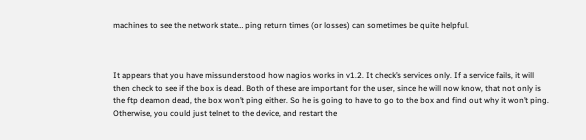machines to see the network state… ping return times (or losses) can sometimes be quite helpful.



It appears that you have missunderstood how nagios works in v1.2. It check’s services only. If a service fails, it will then check to see if the box is dead. Both of these are important for the user, since he will now know, that not only is the ftp deamon dead, the box won’t ping either. So he is going to have to go to the box and find out why it won’t ping. Otherwise, you could just telnet to the device, and restart the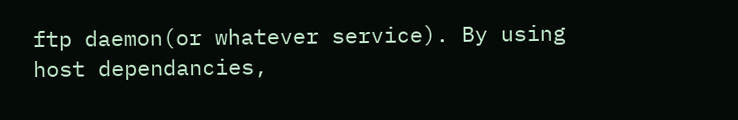ftp daemon(or whatever service). By using host dependancies,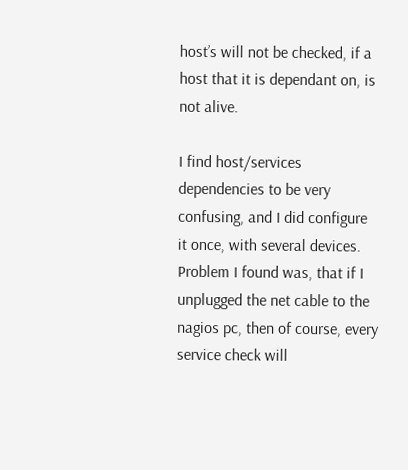host’s will not be checked, if a host that it is dependant on, is not alive.

I find host/services dependencies to be very confusing, and I did configure it once, with several devices. Problem I found was, that if I unplugged the net cable to the nagios pc, then of course, every service check will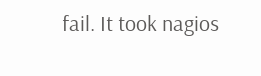fail. It took nagios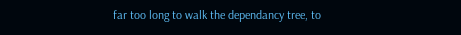far too long to walk the dependancy tree, to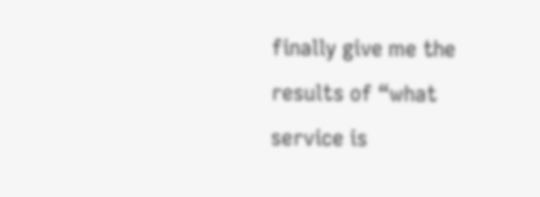finally give me the results of “what service is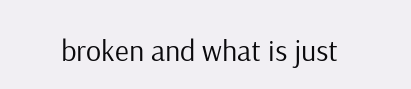broken and what is just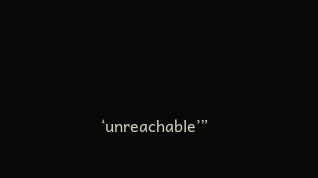‘unreachable’”